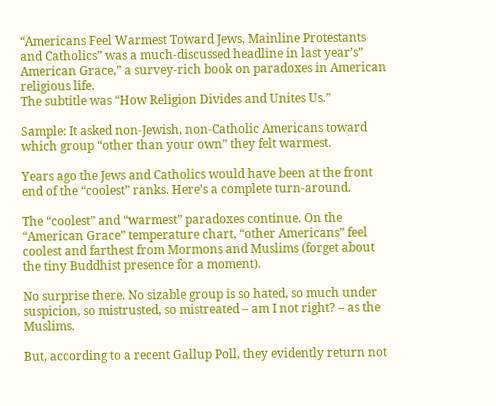“Americans Feel Warmest Toward Jews, Mainline Protestants and Catholics” was a much-discussed headline in last year’s” American Grace,” a survey-rich book on paradoxes in American religious life.
The subtitle was “How Religion Divides and Unites Us.”

Sample: It asked non-Jewish, non-Catholic Americans toward which group “other than your own” they felt warmest.

Years ago the Jews and Catholics would have been at the front end of the “coolest” ranks. Here’s a complete turn-around.

The “coolest” and “warmest” paradoxes continue. On the “American Grace” temperature chart, “other Americans” feel coolest and farthest from Mormons and Muslims (forget about the tiny Buddhist presence for a moment).

No surprise there. No sizable group is so hated, so much under suspicion, so mistrusted, so mistreated – am I not right? – as the Muslims.

But, according to a recent Gallup Poll, they evidently return not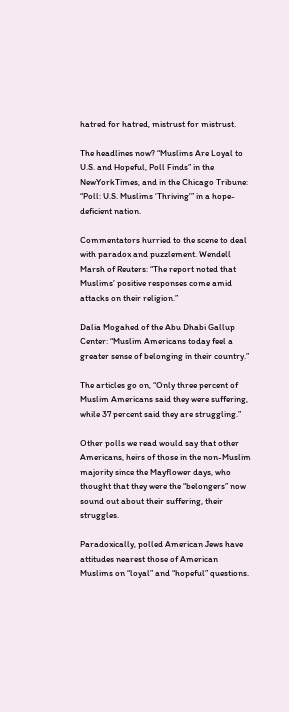hatred for hatred, mistrust for mistrust.

The headlines now? “Muslims Are Loyal to U.S. and Hopeful, Poll Finds” in the NewYorkTimes, and in the Chicago Tribune: “Poll: U.S. Muslims ‘Thriving'” in a hope-deficient nation.

Commentators hurried to the scene to deal with paradox and puzzlement. Wendell Marsh of Reuters: “The report noted that Muslims’ positive responses come amid attacks on their religion.”

Dalia Mogahed of the Abu Dhabi Gallup Center: “Muslim Americans today feel a greater sense of belonging in their country.”

The articles go on, “Only three percent of Muslim Americans said they were suffering, while 37 percent said they are struggling.”

Other polls we read would say that other Americans, heirs of those in the non-Muslim majority since the Mayflower days, who thought that they were the “belongers” now sound out about their suffering, their struggles.

Paradoxically, polled American Jews have attitudes nearest those of American Muslims on “loyal” and “hopeful” questions.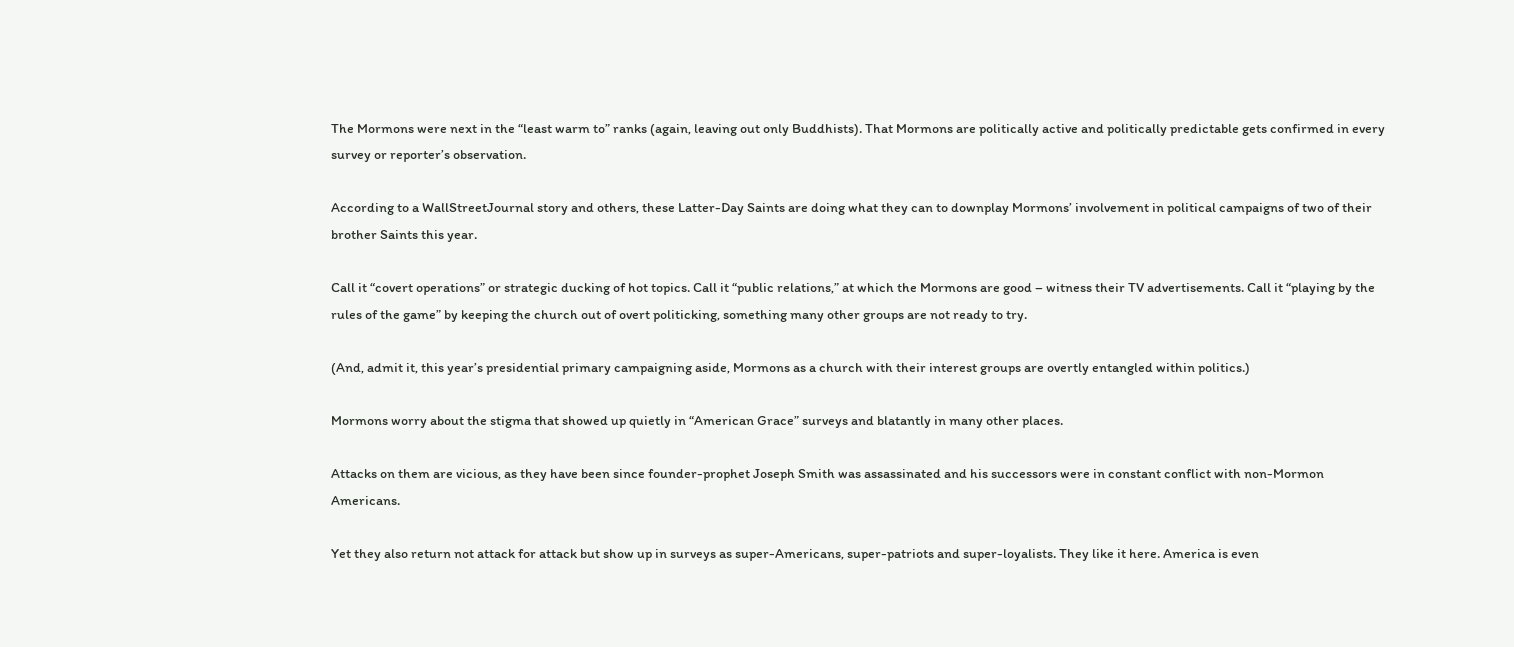The Mormons were next in the “least warm to” ranks (again, leaving out only Buddhists). That Mormons are politically active and politically predictable gets confirmed in every survey or reporter’s observation.

According to a WallStreetJournal story and others, these Latter-Day Saints are doing what they can to downplay Mormons’ involvement in political campaigns of two of their brother Saints this year.

Call it “covert operations” or strategic ducking of hot topics. Call it “public relations,” at which the Mormons are good – witness their TV advertisements. Call it “playing by the rules of the game” by keeping the church out of overt politicking, something many other groups are not ready to try.

(And, admit it, this year’s presidential primary campaigning aside, Mormons as a church with their interest groups are overtly entangled within politics.)

Mormons worry about the stigma that showed up quietly in “American Grace” surveys and blatantly in many other places.

Attacks on them are vicious, as they have been since founder-prophet Joseph Smith was assassinated and his successors were in constant conflict with non-Mormon Americans.

Yet they also return not attack for attack but show up in surveys as super-Americans, super-patriots and super-loyalists. They like it here. America is even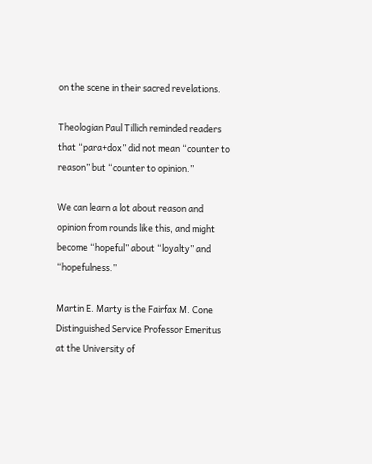on the scene in their sacred revelations.

Theologian Paul Tillich reminded readers that “para+dox” did not mean “counter to reason” but “counter to opinion.”

We can learn a lot about reason and opinion from rounds like this, and might become “hopeful” about “loyalty” and “hopefulness.”

Martin E. Marty is the Fairfax M. Cone Distinguished Service Professor Emeritus at the University of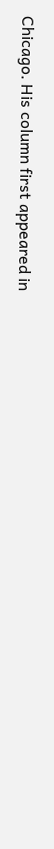Chicago. His column first appeared in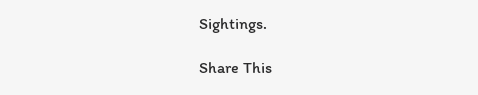Sightings.

Share This